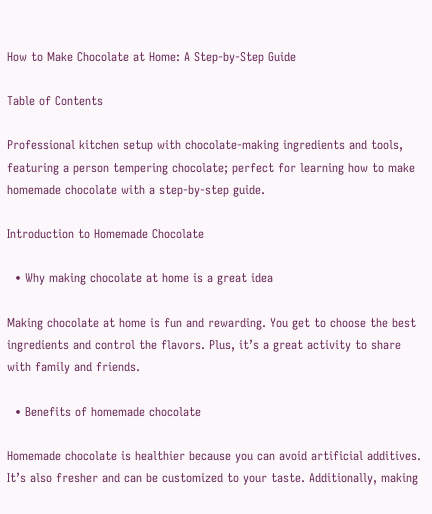How to Make Chocolate at Home: A Step-by-Step Guide

Table of Contents

Professional kitchen setup with chocolate-making ingredients and tools, featuring a person tempering chocolate; perfect for learning how to make homemade chocolate with a step-by-step guide.

Introduction to Homemade Chocolate

  • Why making chocolate at home is a great idea

Making chocolate at home is fun and rewarding. You get to choose the best ingredients and control the flavors. Plus, it’s a great activity to share with family and friends.

  • Benefits of homemade chocolate

Homemade chocolate is healthier because you can avoid artificial additives. It’s also fresher and can be customized to your taste. Additionally, making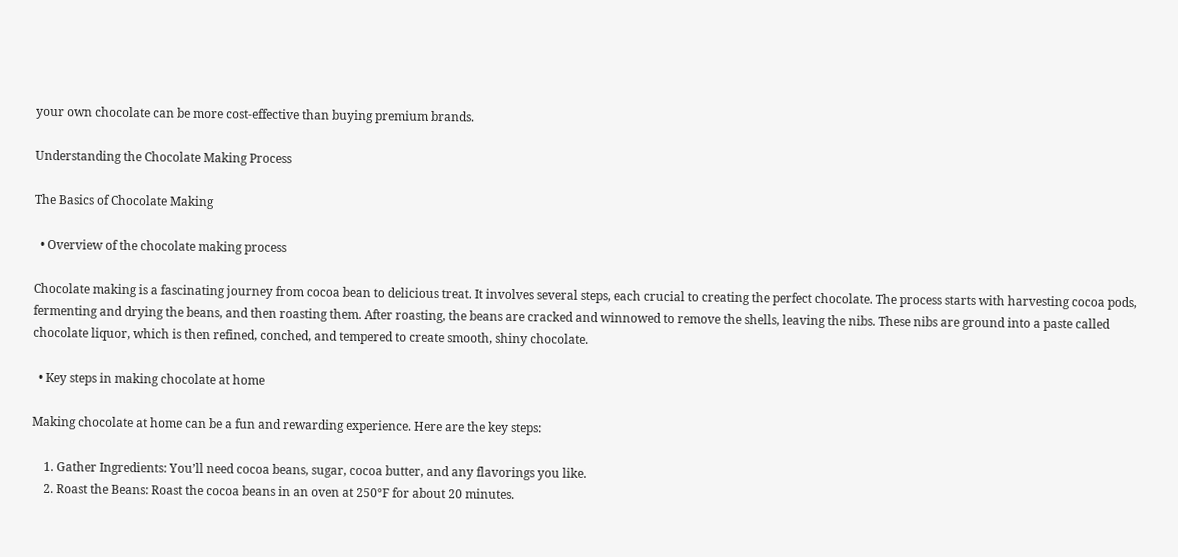your own chocolate can be more cost-effective than buying premium brands.

Understanding the Chocolate Making Process

The Basics of Chocolate Making

  • Overview of the chocolate making process

Chocolate making is a fascinating journey from cocoa bean to delicious treat. It involves several steps, each crucial to creating the perfect chocolate. The process starts with harvesting cocoa pods, fermenting and drying the beans, and then roasting them. After roasting, the beans are cracked and winnowed to remove the shells, leaving the nibs. These nibs are ground into a paste called chocolate liquor, which is then refined, conched, and tempered to create smooth, shiny chocolate.

  • Key steps in making chocolate at home

Making chocolate at home can be a fun and rewarding experience. Here are the key steps:

    1. Gather Ingredients: You’ll need cocoa beans, sugar, cocoa butter, and any flavorings you like.
    2. Roast the Beans: Roast the cocoa beans in an oven at 250°F for about 20 minutes.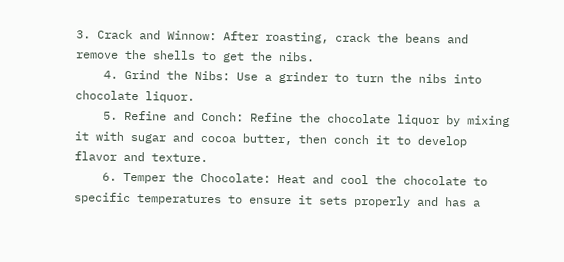3. Crack and Winnow: After roasting, crack the beans and remove the shells to get the nibs.
    4. Grind the Nibs: Use a grinder to turn the nibs into chocolate liquor.
    5. Refine and Conch: Refine the chocolate liquor by mixing it with sugar and cocoa butter, then conch it to develop flavor and texture.
    6. Temper the Chocolate: Heat and cool the chocolate to specific temperatures to ensure it sets properly and has a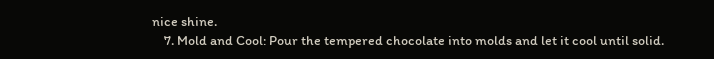nice shine.
    7. Mold and Cool: Pour the tempered chocolate into molds and let it cool until solid.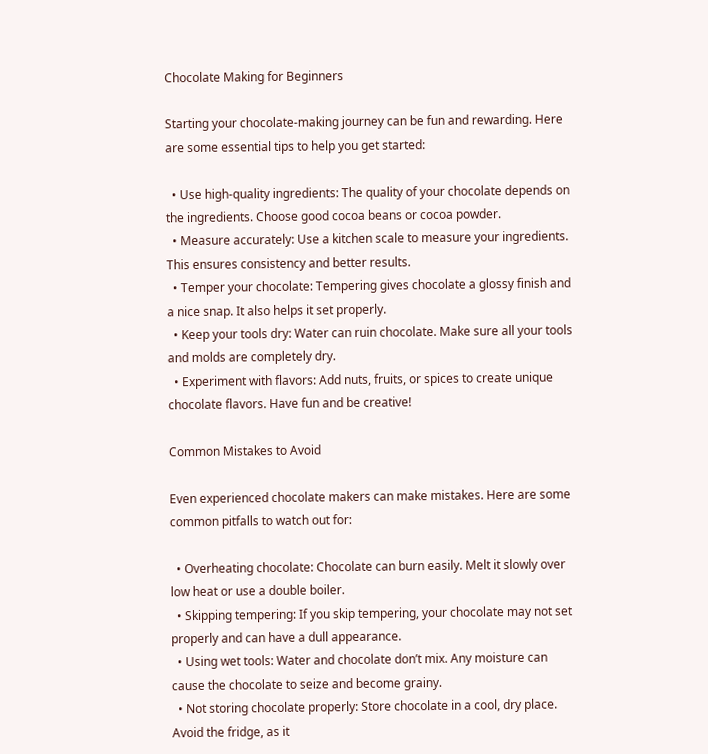Chocolate Making for Beginners

Starting your chocolate-making journey can be fun and rewarding. Here are some essential tips to help you get started:

  • Use high-quality ingredients: The quality of your chocolate depends on the ingredients. Choose good cocoa beans or cocoa powder.
  • Measure accurately: Use a kitchen scale to measure your ingredients. This ensures consistency and better results.
  • Temper your chocolate: Tempering gives chocolate a glossy finish and a nice snap. It also helps it set properly.
  • Keep your tools dry: Water can ruin chocolate. Make sure all your tools and molds are completely dry.
  • Experiment with flavors: Add nuts, fruits, or spices to create unique chocolate flavors. Have fun and be creative!

Common Mistakes to Avoid

Even experienced chocolate makers can make mistakes. Here are some common pitfalls to watch out for:

  • Overheating chocolate: Chocolate can burn easily. Melt it slowly over low heat or use a double boiler.
  • Skipping tempering: If you skip tempering, your chocolate may not set properly and can have a dull appearance.
  • Using wet tools: Water and chocolate don’t mix. Any moisture can cause the chocolate to seize and become grainy.
  • Not storing chocolate properly: Store chocolate in a cool, dry place. Avoid the fridge, as it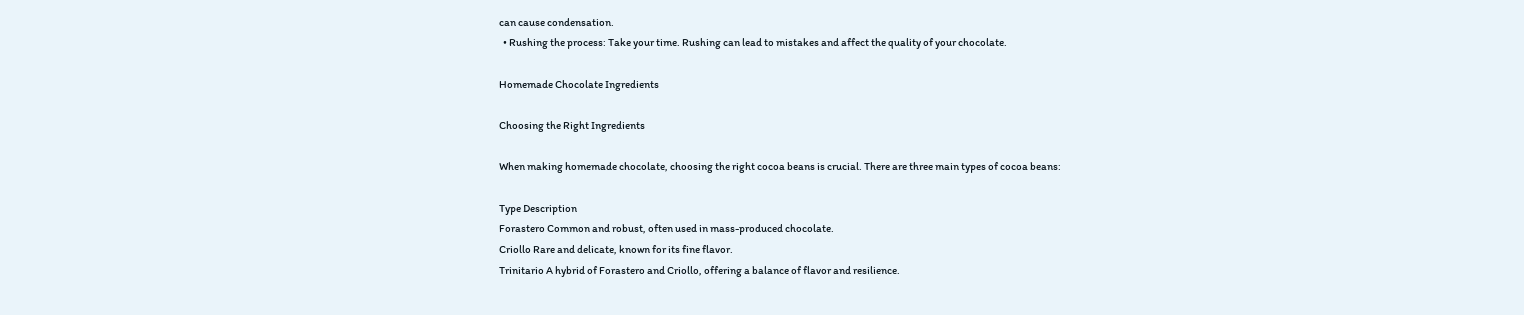can cause condensation.
  • Rushing the process: Take your time. Rushing can lead to mistakes and affect the quality of your chocolate.

Homemade Chocolate Ingredients

Choosing the Right Ingredients

When making homemade chocolate, choosing the right cocoa beans is crucial. There are three main types of cocoa beans:

Type Description
Forastero Common and robust, often used in mass-produced chocolate.
Criollo Rare and delicate, known for its fine flavor.
Trinitario A hybrid of Forastero and Criollo, offering a balance of flavor and resilience.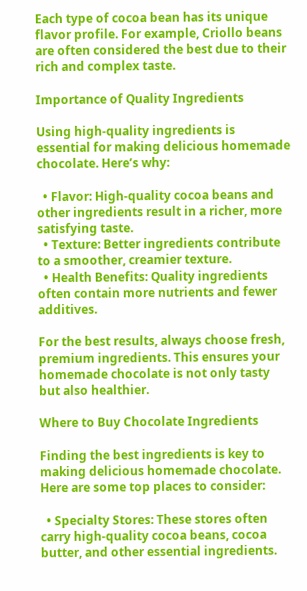Each type of cocoa bean has its unique flavor profile. For example, Criollo beans are often considered the best due to their rich and complex taste.

Importance of Quality Ingredients

Using high-quality ingredients is essential for making delicious homemade chocolate. Here’s why:

  • Flavor: High-quality cocoa beans and other ingredients result in a richer, more satisfying taste.
  • Texture: Better ingredients contribute to a smoother, creamier texture.
  • Health Benefits: Quality ingredients often contain more nutrients and fewer additives.

For the best results, always choose fresh, premium ingredients. This ensures your homemade chocolate is not only tasty but also healthier.

Where to Buy Chocolate Ingredients

Finding the best ingredients is key to making delicious homemade chocolate. Here are some top places to consider:

  • Specialty Stores: These stores often carry high-quality cocoa beans, cocoa butter, and other essential ingredients.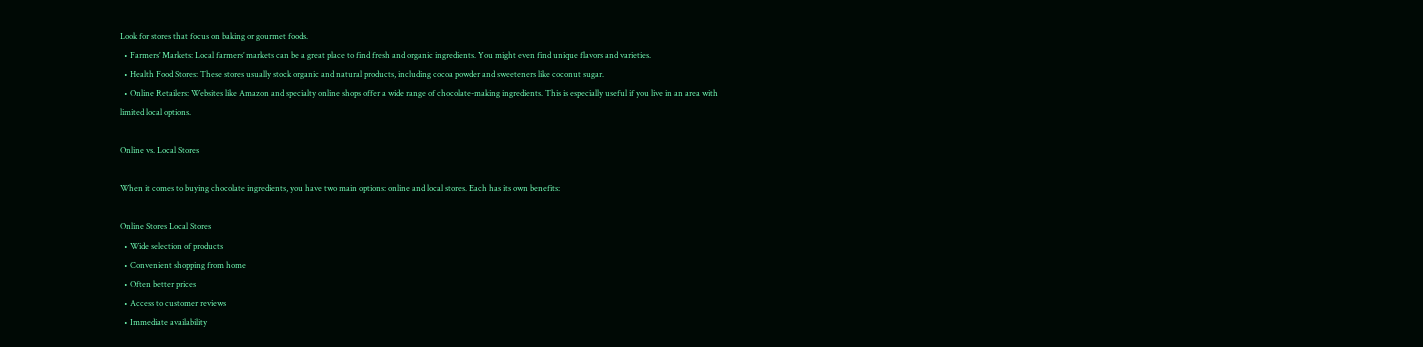Look for stores that focus on baking or gourmet foods.
  • Farmers’ Markets: Local farmers’ markets can be a great place to find fresh and organic ingredients. You might even find unique flavors and varieties.
  • Health Food Stores: These stores usually stock organic and natural products, including cocoa powder and sweeteners like coconut sugar.
  • Online Retailers: Websites like Amazon and specialty online shops offer a wide range of chocolate-making ingredients. This is especially useful if you live in an area with limited local options.

Online vs. Local Stores

When it comes to buying chocolate ingredients, you have two main options: online and local stores. Each has its own benefits:

Online Stores Local Stores
  • Wide selection of products
  • Convenient shopping from home
  • Often better prices
  • Access to customer reviews
  • Immediate availability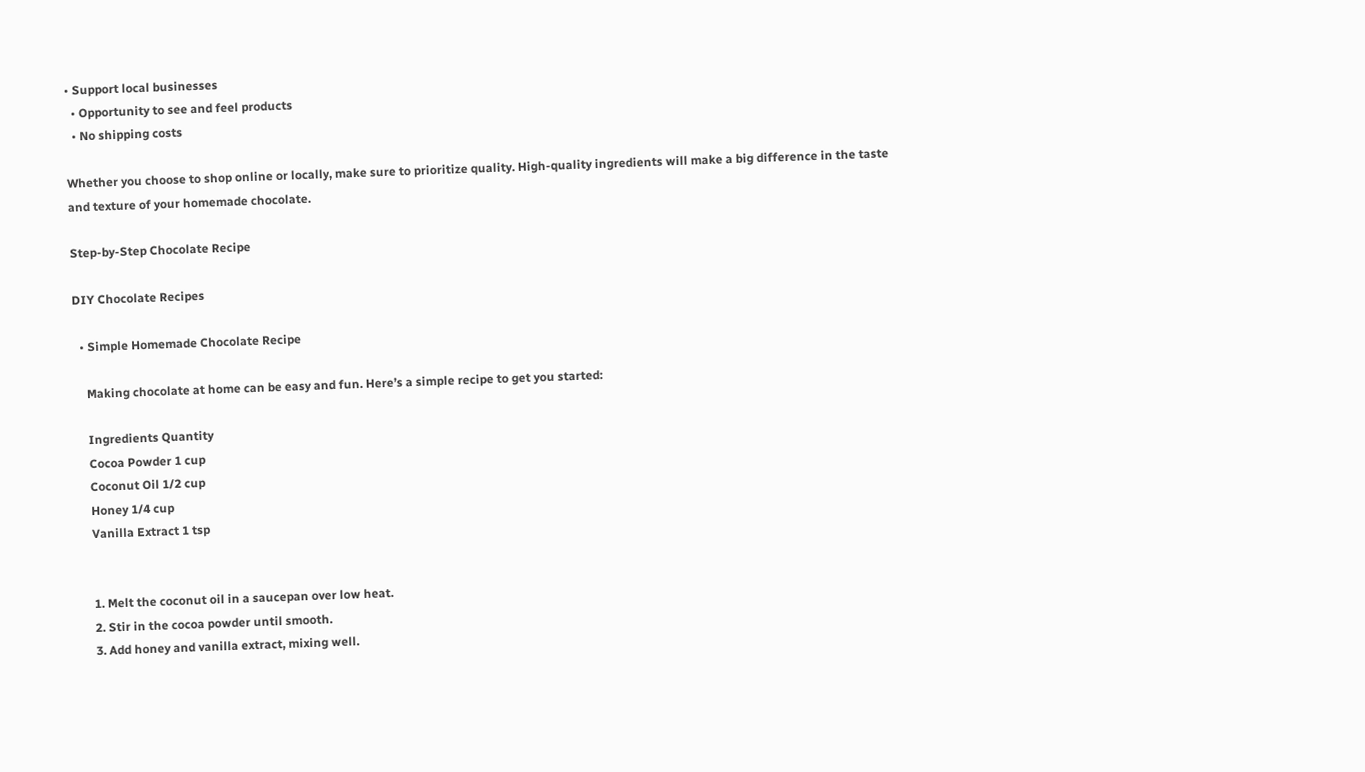• Support local businesses
  • Opportunity to see and feel products
  • No shipping costs

Whether you choose to shop online or locally, make sure to prioritize quality. High-quality ingredients will make a big difference in the taste and texture of your homemade chocolate.

Step-by-Step Chocolate Recipe

DIY Chocolate Recipes

  • Simple Homemade Chocolate Recipe

    Making chocolate at home can be easy and fun. Here’s a simple recipe to get you started:

    Ingredients Quantity
    Cocoa Powder 1 cup
    Coconut Oil 1/2 cup
    Honey 1/4 cup
    Vanilla Extract 1 tsp


    1. Melt the coconut oil in a saucepan over low heat.
    2. Stir in the cocoa powder until smooth.
    3. Add honey and vanilla extract, mixing well.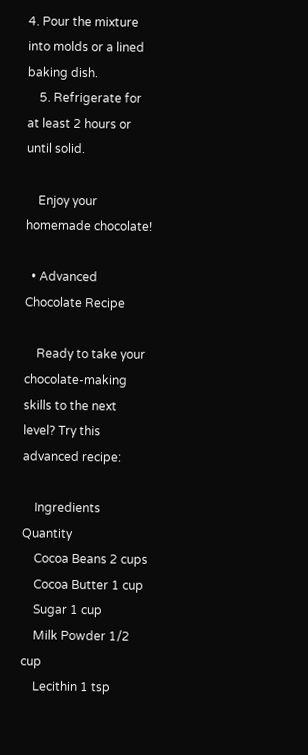4. Pour the mixture into molds or a lined baking dish.
    5. Refrigerate for at least 2 hours or until solid.

    Enjoy your homemade chocolate!

  • Advanced Chocolate Recipe

    Ready to take your chocolate-making skills to the next level? Try this advanced recipe:

    Ingredients Quantity
    Cocoa Beans 2 cups
    Cocoa Butter 1 cup
    Sugar 1 cup
    Milk Powder 1/2 cup
    Lecithin 1 tsp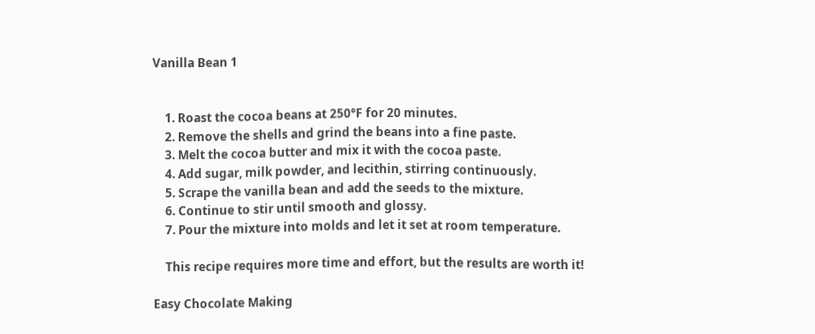Vanilla Bean 1


    1. Roast the cocoa beans at 250°F for 20 minutes.
    2. Remove the shells and grind the beans into a fine paste.
    3. Melt the cocoa butter and mix it with the cocoa paste.
    4. Add sugar, milk powder, and lecithin, stirring continuously.
    5. Scrape the vanilla bean and add the seeds to the mixture.
    6. Continue to stir until smooth and glossy.
    7. Pour the mixture into molds and let it set at room temperature.

    This recipe requires more time and effort, but the results are worth it!

Easy Chocolate Making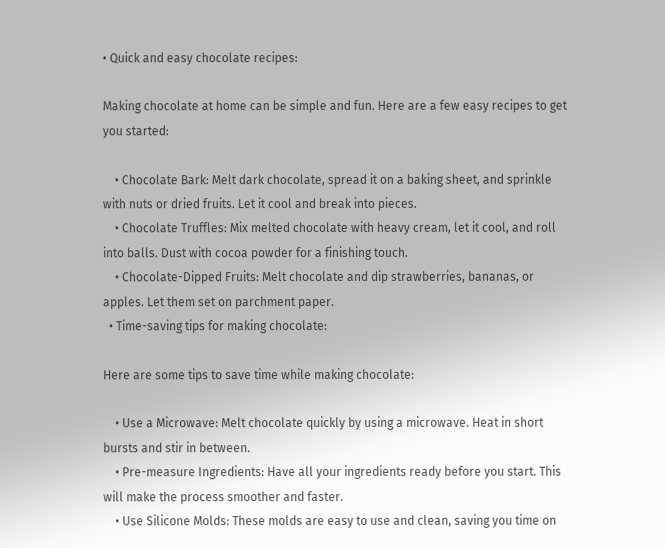• Quick and easy chocolate recipes:

Making chocolate at home can be simple and fun. Here are a few easy recipes to get you started:

    • Chocolate Bark: Melt dark chocolate, spread it on a baking sheet, and sprinkle with nuts or dried fruits. Let it cool and break into pieces.
    • Chocolate Truffles: Mix melted chocolate with heavy cream, let it cool, and roll into balls. Dust with cocoa powder for a finishing touch.
    • Chocolate-Dipped Fruits: Melt chocolate and dip strawberries, bananas, or apples. Let them set on parchment paper.
  • Time-saving tips for making chocolate:

Here are some tips to save time while making chocolate:

    • Use a Microwave: Melt chocolate quickly by using a microwave. Heat in short bursts and stir in between.
    • Pre-measure Ingredients: Have all your ingredients ready before you start. This will make the process smoother and faster.
    • Use Silicone Molds: These molds are easy to use and clean, saving you time on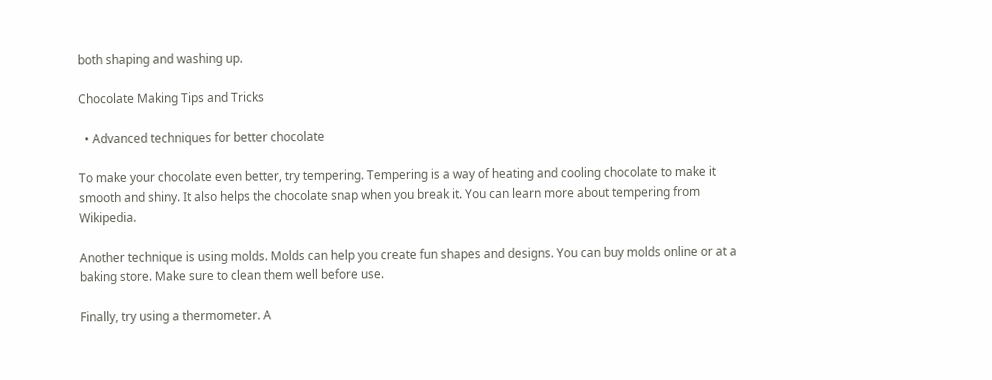both shaping and washing up.

Chocolate Making Tips and Tricks

  • Advanced techniques for better chocolate

To make your chocolate even better, try tempering. Tempering is a way of heating and cooling chocolate to make it smooth and shiny. It also helps the chocolate snap when you break it. You can learn more about tempering from Wikipedia.

Another technique is using molds. Molds can help you create fun shapes and designs. You can buy molds online or at a baking store. Make sure to clean them well before use.

Finally, try using a thermometer. A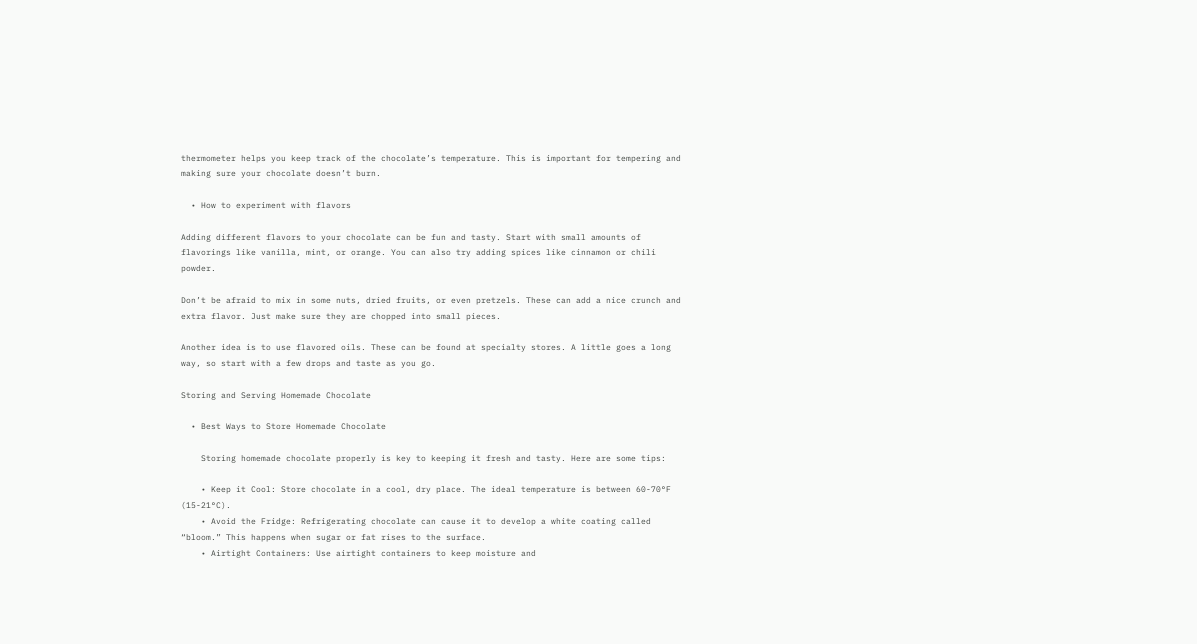thermometer helps you keep track of the chocolate’s temperature. This is important for tempering and making sure your chocolate doesn’t burn.

  • How to experiment with flavors

Adding different flavors to your chocolate can be fun and tasty. Start with small amounts of flavorings like vanilla, mint, or orange. You can also try adding spices like cinnamon or chili powder.

Don’t be afraid to mix in some nuts, dried fruits, or even pretzels. These can add a nice crunch and extra flavor. Just make sure they are chopped into small pieces.

Another idea is to use flavored oils. These can be found at specialty stores. A little goes a long way, so start with a few drops and taste as you go.

Storing and Serving Homemade Chocolate

  • Best Ways to Store Homemade Chocolate

    Storing homemade chocolate properly is key to keeping it fresh and tasty. Here are some tips:

    • Keep it Cool: Store chocolate in a cool, dry place. The ideal temperature is between 60-70°F (15-21°C).
    • Avoid the Fridge: Refrigerating chocolate can cause it to develop a white coating called “bloom.” This happens when sugar or fat rises to the surface.
    • Airtight Containers: Use airtight containers to keep moisture and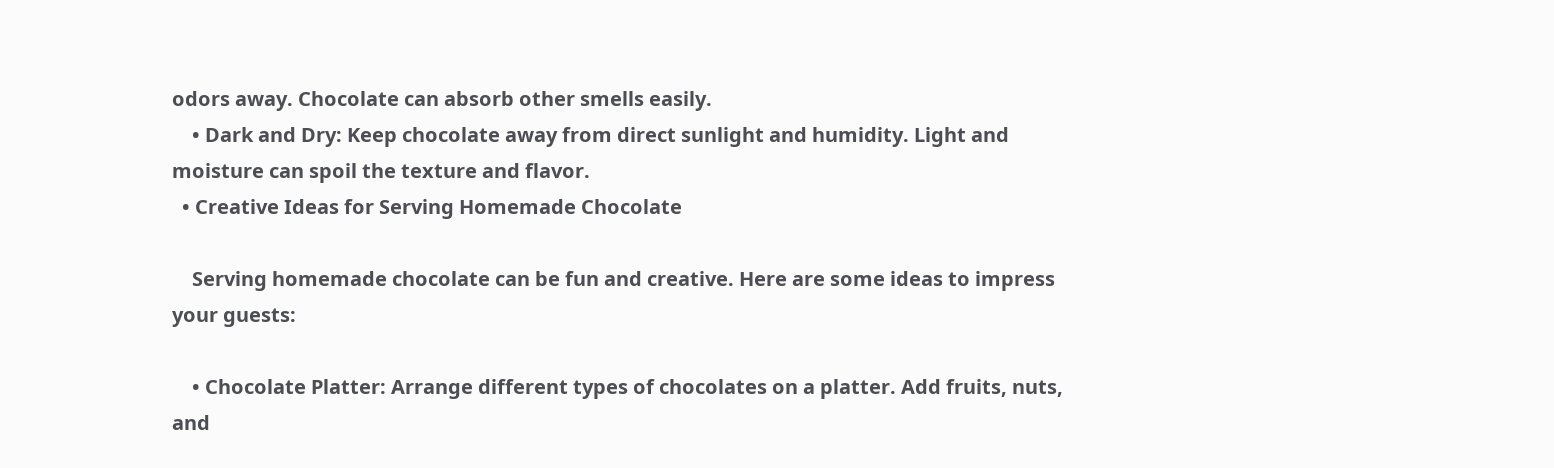odors away. Chocolate can absorb other smells easily.
    • Dark and Dry: Keep chocolate away from direct sunlight and humidity. Light and moisture can spoil the texture and flavor.
  • Creative Ideas for Serving Homemade Chocolate

    Serving homemade chocolate can be fun and creative. Here are some ideas to impress your guests:

    • Chocolate Platter: Arrange different types of chocolates on a platter. Add fruits, nuts, and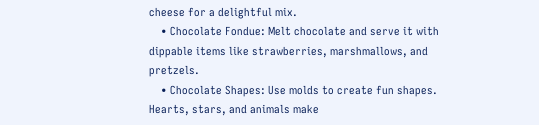cheese for a delightful mix.
    • Chocolate Fondue: Melt chocolate and serve it with dippable items like strawberries, marshmallows, and pretzels.
    • Chocolate Shapes: Use molds to create fun shapes. Hearts, stars, and animals make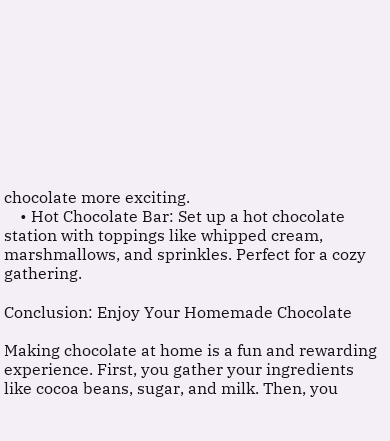chocolate more exciting.
    • Hot Chocolate Bar: Set up a hot chocolate station with toppings like whipped cream, marshmallows, and sprinkles. Perfect for a cozy gathering.

Conclusion: Enjoy Your Homemade Chocolate

Making chocolate at home is a fun and rewarding experience. First, you gather your ingredients like cocoa beans, sugar, and milk. Then, you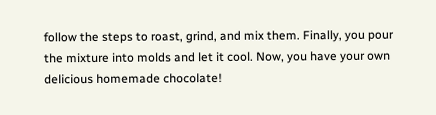follow the steps to roast, grind, and mix them. Finally, you pour the mixture into molds and let it cool. Now, you have your own delicious homemade chocolate!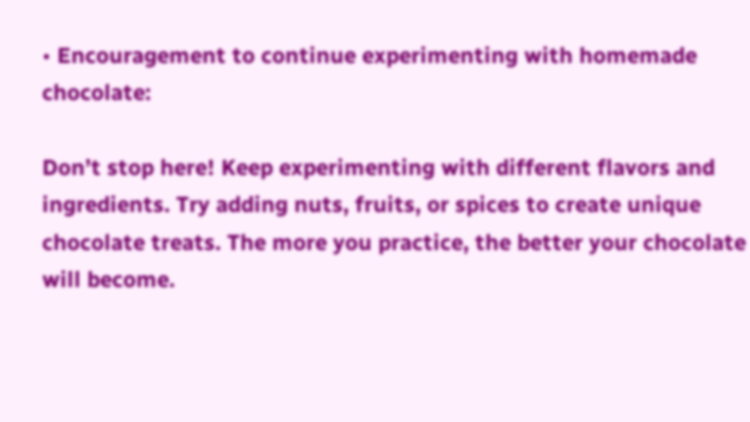• Encouragement to continue experimenting with homemade chocolate:

Don’t stop here! Keep experimenting with different flavors and ingredients. Try adding nuts, fruits, or spices to create unique chocolate treats. The more you practice, the better your chocolate will become.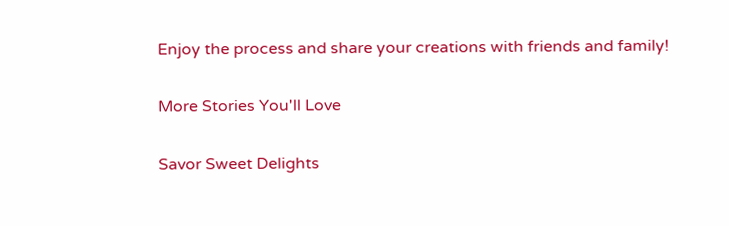Enjoy the process and share your creations with friends and family!

More Stories You'll Love

Savor Sweet Delights